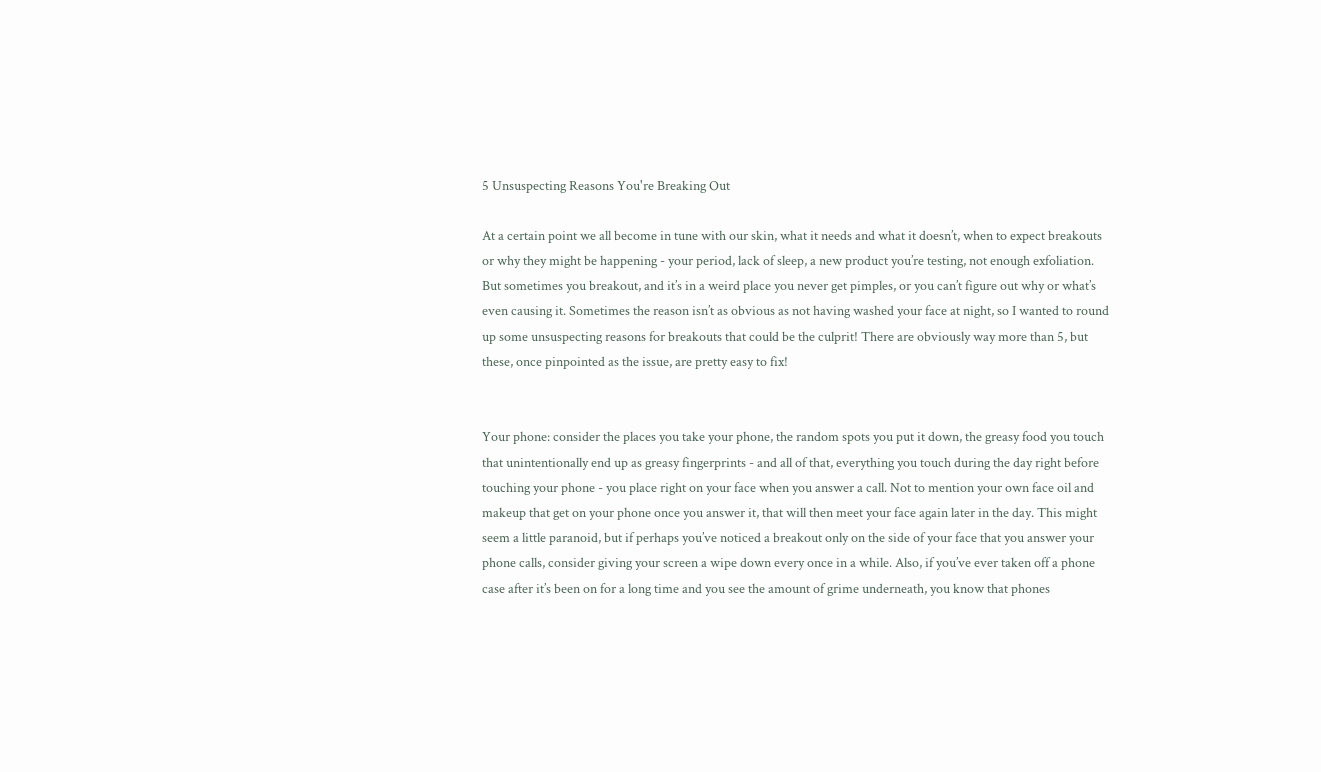5 Unsuspecting Reasons You're Breaking Out

At a certain point we all become in tune with our skin, what it needs and what it doesn’t, when to expect breakouts or why they might be happening - your period, lack of sleep, a new product you’re testing, not enough exfoliation. But sometimes you breakout, and it’s in a weird place you never get pimples, or you can’t figure out why or what’s even causing it. Sometimes the reason isn’t as obvious as not having washed your face at night, so I wanted to round up some unsuspecting reasons for breakouts that could be the culprit! There are obviously way more than 5, but these, once pinpointed as the issue, are pretty easy to fix!


Your phone: consider the places you take your phone, the random spots you put it down, the greasy food you touch that unintentionally end up as greasy fingerprints - and all of that, everything you touch during the day right before touching your phone - you place right on your face when you answer a call. Not to mention your own face oil and makeup that get on your phone once you answer it, that will then meet your face again later in the day. This might seem a little paranoid, but if perhaps you’ve noticed a breakout only on the side of your face that you answer your phone calls, consider giving your screen a wipe down every once in a while. Also, if you’ve ever taken off a phone case after it’s been on for a long time and you see the amount of grime underneath, you know that phones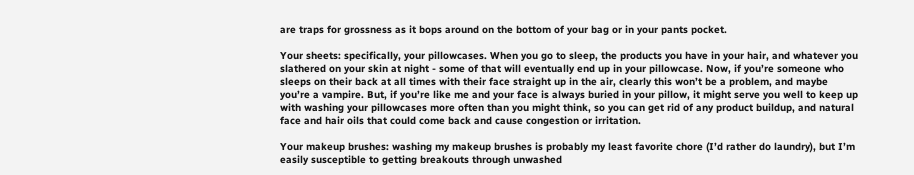are traps for grossness as it bops around on the bottom of your bag or in your pants pocket.

Your sheets: specifically, your pillowcases. When you go to sleep, the products you have in your hair, and whatever you slathered on your skin at night - some of that will eventually end up in your pillowcase. Now, if you’re someone who sleeps on their back at all times with their face straight up in the air, clearly this won’t be a problem, and maybe you’re a vampire. But, if you’re like me and your face is always buried in your pillow, it might serve you well to keep up with washing your pillowcases more often than you might think, so you can get rid of any product buildup, and natural face and hair oils that could come back and cause congestion or irritation.

Your makeup brushes: washing my makeup brushes is probably my least favorite chore (I’d rather do laundry), but I’m easily susceptible to getting breakouts through unwashed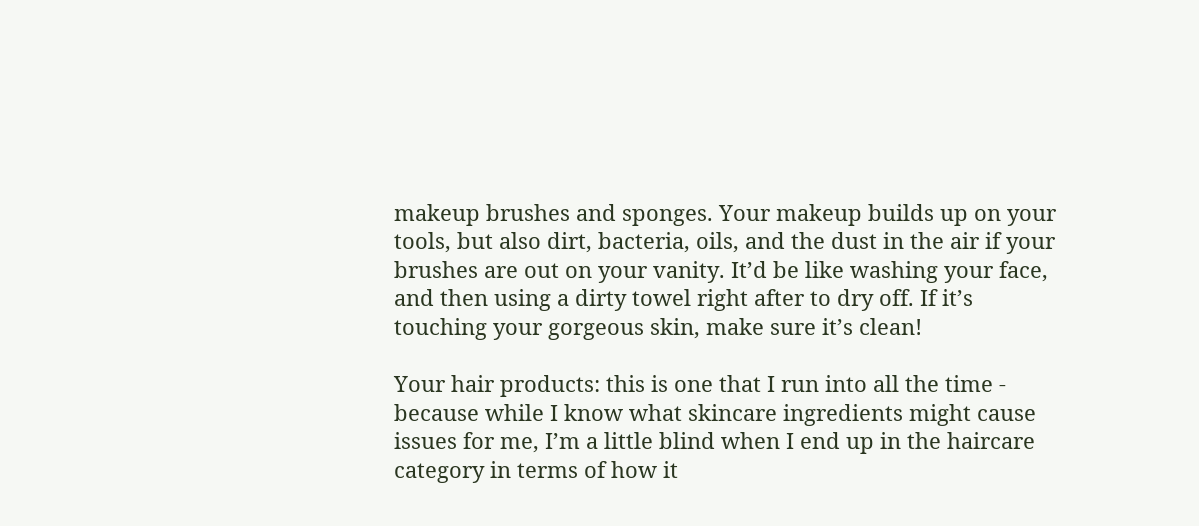makeup brushes and sponges. Your makeup builds up on your tools, but also dirt, bacteria, oils, and the dust in the air if your brushes are out on your vanity. It’d be like washing your face, and then using a dirty towel right after to dry off. If it’s touching your gorgeous skin, make sure it’s clean!

Your hair products: this is one that I run into all the time - because while I know what skincare ingredients might cause issues for me, I’m a little blind when I end up in the haircare category in terms of how it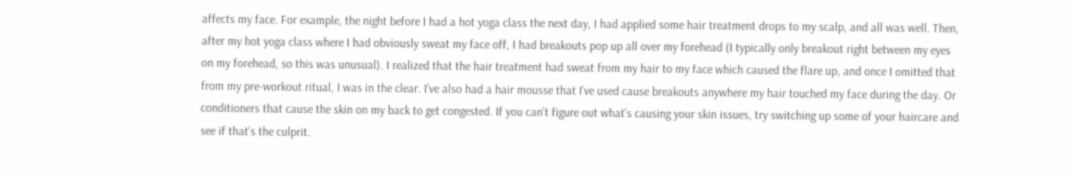affects my face. For example, the night before I had a hot yoga class the next day, I had applied some hair treatment drops to my scalp, and all was well. Then, after my hot yoga class where I had obviously sweat my face off, I had breakouts pop up all over my forehead (I typically only breakout right between my eyes on my forehead, so this was unusual). I realized that the hair treatment had sweat from my hair to my face which caused the flare up, and once I omitted that from my pre-workout ritual, I was in the clear. I’ve also had a hair mousse that I’ve used cause breakouts anywhere my hair touched my face during the day. Or conditioners that cause the skin on my back to get congested. If you can’t figure out what’s causing your skin issues, try switching up some of your haircare and see if that’s the culprit.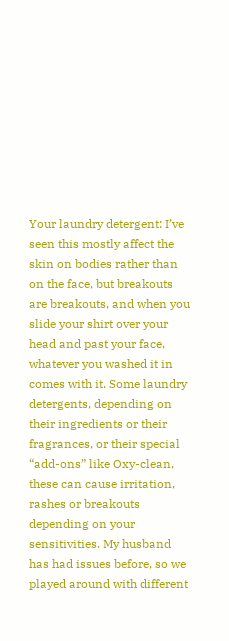Your laundry detergent: I’ve seen this mostly affect the skin on bodies rather than on the face, but breakouts are breakouts, and when you slide your shirt over your head and past your face, whatever you washed it in comes with it. Some laundry detergents, depending on their ingredients or their fragrances, or their special “add-ons” like Oxy-clean, these can cause irritation, rashes or breakouts depending on your sensitivities. My husband has had issues before, so we played around with different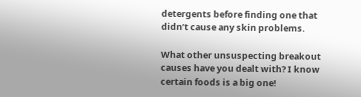detergents before finding one that didn’t cause any skin problems.

What other unsuspecting breakout causes have you dealt with? I know certain foods is a big one!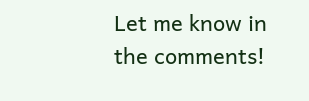Let me know in the comments!